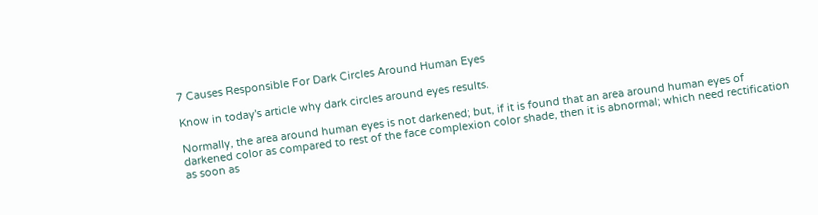7 Causes Responsible For Dark Circles Around Human Eyes

Know in today's article why dark circles around eyes results.

Normally, the area around human eyes is not darkened; but, if it is found that an area around human eyes of darkened color as compared to rest of the face complexion color shade, then it is abnormal; which need rectification as soon as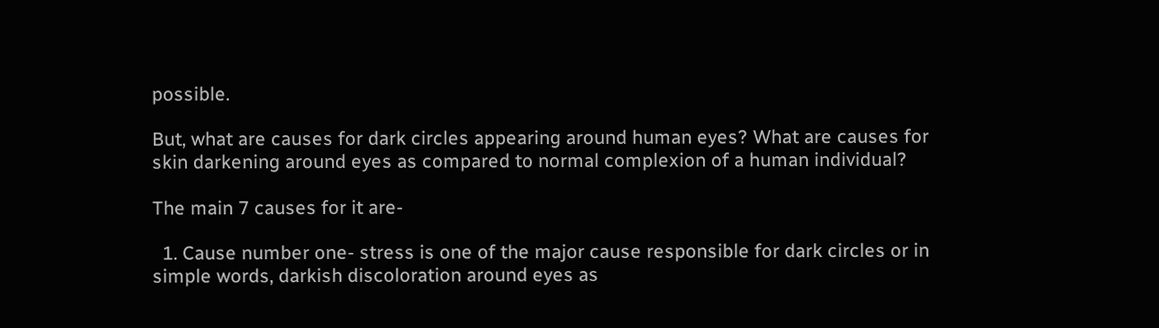possible.

But, what are causes for dark circles appearing around human eyes? What are causes for skin darkening around eyes as compared to normal complexion of a human individual?

The main 7 causes for it are-

  1. Cause number one- stress is one of the major cause responsible for dark circles or in simple words, darkish discoloration around eyes as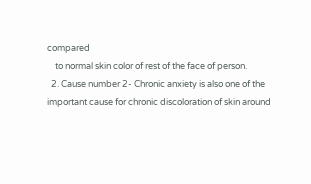compared
    to normal skin color of rest of the face of person.
  2. Cause number 2- Chronic anxiety is also one of the important cause for chronic discoloration of skin around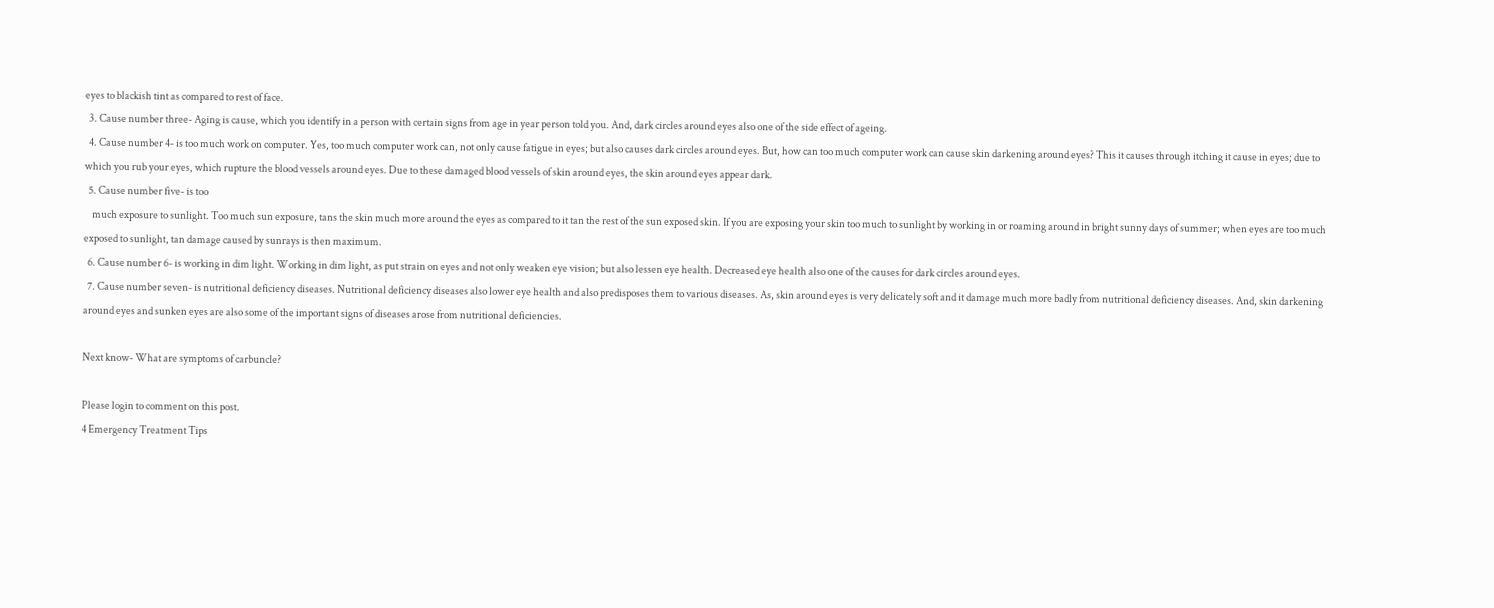eyes to blackish tint as compared to rest of face.
  3. Cause number three- Aging is cause, which you identify in a person with certain signs from age in year person told you. And, dark circles around eyes also one of the side effect of ageing.
  4. Cause number 4- is too much work on computer. Yes, too much computer work can, not only cause fatigue in eyes; but also causes dark circles around eyes. But, how can too much computer work can cause skin darkening around eyes? This it causes through itching it cause in eyes; due to which you rub your eyes, which rupture the blood vessels around eyes. Due to these damaged blood vessels of skin around eyes, the skin around eyes appear dark.
  5. Cause number five- is too
    much exposure to sunlight. Too much sun exposure, tans the skin much more around the eyes as compared to it tan the rest of the sun exposed skin. If you are exposing your skin too much to sunlight by working in or roaming around in bright sunny days of summer; when eyes are too much exposed to sunlight, tan damage caused by sunrays is then maximum.
  6. Cause number 6- is working in dim light. Working in dim light, as put strain on eyes and not only weaken eye vision; but also lessen eye health. Decreased eye health also one of the causes for dark circles around eyes.
  7. Cause number seven- is nutritional deficiency diseases. Nutritional deficiency diseases also lower eye health and also predisposes them to various diseases. As, skin around eyes is very delicately soft and it damage much more badly from nutritional deficiency diseases. And, skin darkening around eyes and sunken eyes are also some of the important signs of diseases arose from nutritional deficiencies.

Next know- What are symptoms of carbuncle?

Please login to comment on this post.
4 Emergency Treatment Tips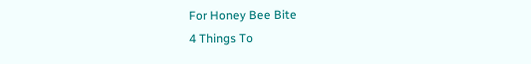For Honey Bee Bite
4 Things To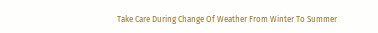Take Care During Change Of Weather From Winter To Summer